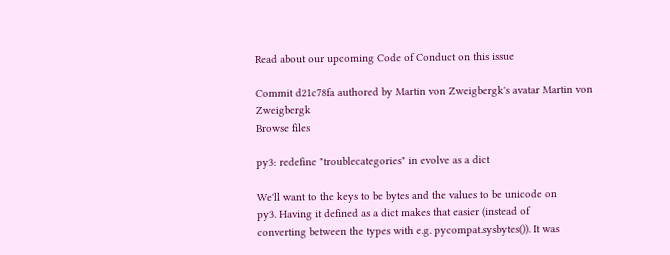Read about our upcoming Code of Conduct on this issue

Commit d21c78fa authored by Martin von Zweigbergk's avatar Martin von Zweigbergk
Browse files

py3: redefine "troublecategories" in evolve as a dict

We'll want to the keys to be bytes and the values to be unicode on
py3. Having it defined as a dict makes that easier (instead of
converting between the types with e.g. pycompat.sysbytes()). It was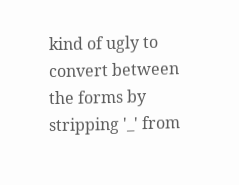kind of ugly to convert between the forms by stripping '_' from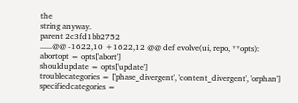the
string anyway.
parent 2c3fd1bb2752
......@@ -1622,10 +1622,12 @@ def evolve(ui, repo, **opts):
abortopt = opts['abort']
shouldupdate = opts['update']
troublecategories = ['phase_divergent', 'content_divergent', 'orphan']
specifiedcategories =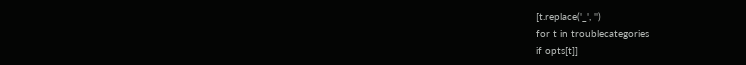[t.replace('_', '')
for t in troublecategories
if opts[t]]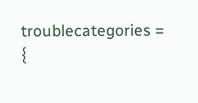troublecategories = {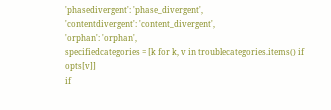'phasedivergent': 'phase_divergent',
'contentdivergent': 'content_divergent',
'orphan': 'orphan',
specifiedcategories = [k for k, v in troublecategories.items() if opts[v]]
if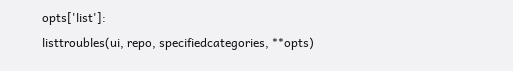opts['list']:
listtroubles(ui, repo, specifiedcategories, **opts)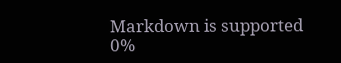Markdown is supported
0%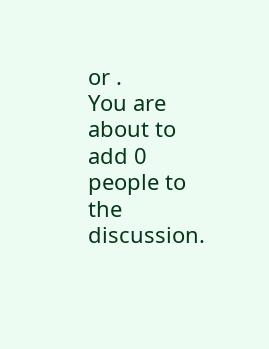or .
You are about to add 0 people to the discussion.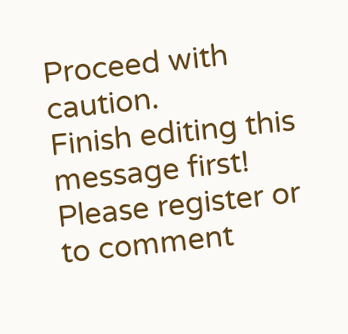Proceed with caution.
Finish editing this message first!
Please register or to comment